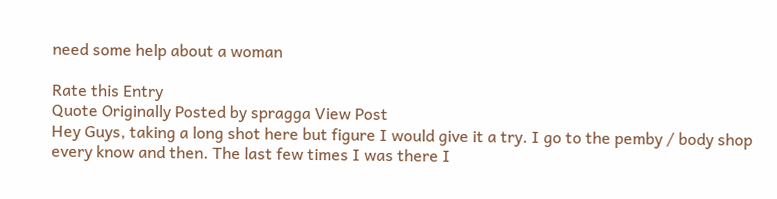need some help about a woman

Rate this Entry
Quote Originally Posted by spragga View Post
Hey Guys, taking a long shot here but figure I would give it a try. I go to the pemby / body shop every know and then. The last few times I was there I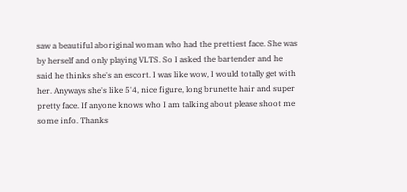saw a beautiful aboriginal woman who had the prettiest face. She was by herself and only playing VLTS. So I asked the bartender and he said he thinks she's an escort. I was like wow, I would totally get with her. Anyways she's like 5'4, nice figure, long brunette hair and super pretty face. If anyone knows who I am talking about please shoot me some info. Thanks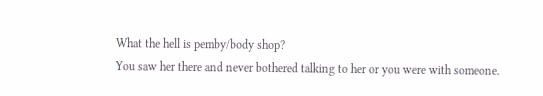What the hell is pemby/body shop?
You saw her there and never bothered talking to her or you were with someone.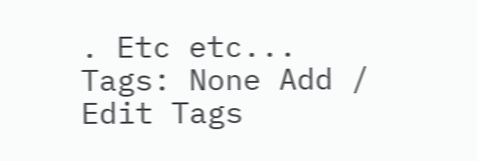. Etc etc...
Tags: None Add / Edit Tags